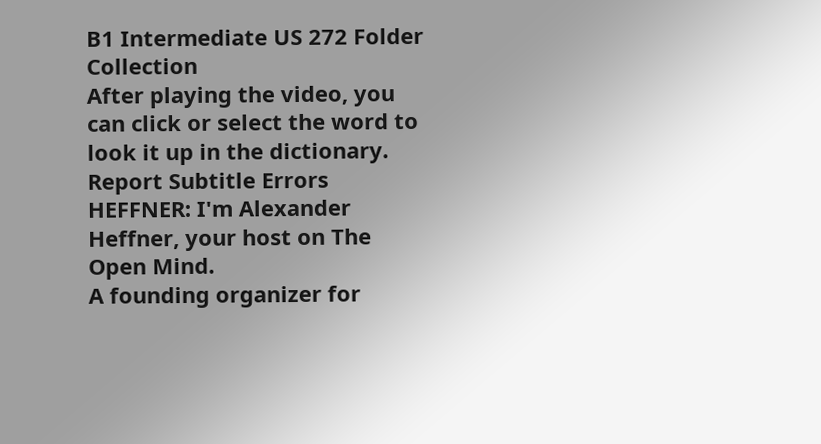B1 Intermediate US 272 Folder Collection
After playing the video, you can click or select the word to look it up in the dictionary.
Report Subtitle Errors
HEFFNER: I'm Alexander Heffner, your host on The Open Mind.
A founding organizer for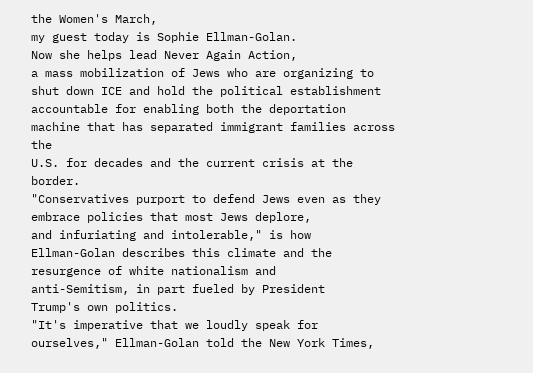the Women's March,
my guest today is Sophie Ellman-Golan.
Now she helps lead Never Again Action,
a mass mobilization of Jews who are organizing to
shut down ICE and hold the political establishment
accountable for enabling both the deportation
machine that has separated immigrant families across the
U.S. for decades and the current crisis at the border.
"Conservatives purport to defend Jews even as they
embrace policies that most Jews deplore,
and infuriating and intolerable," is how
Ellman-Golan describes this climate and the
resurgence of white nationalism and
anti-Semitism, in part fueled by President
Trump's own politics.
"It's imperative that we loudly speak for
ourselves," Ellman-Golan told the New York Times,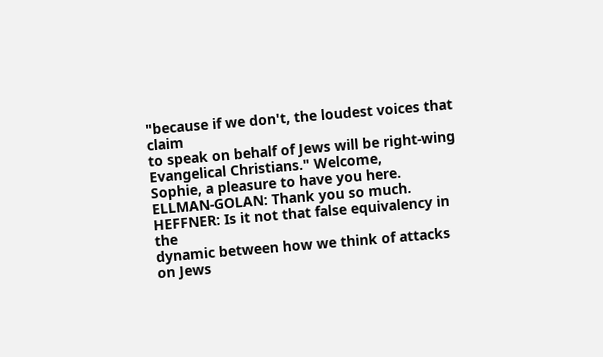"because if we don't, the loudest voices that claim
to speak on behalf of Jews will be right-wing
Evangelical Christians." Welcome,
Sophie, a pleasure to have you here.
ELLMAN-GOLAN: Thank you so much.
HEFFNER: Is it not that false equivalency in the
dynamic between how we think of attacks on Jews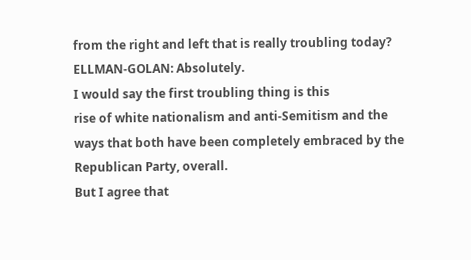from the right and left that is really troubling today?
ELLMAN-GOLAN: Absolutely.
I would say the first troubling thing is this
rise of white nationalism and anti-Semitism and the
ways that both have been completely embraced by the
Republican Party, overall.
But I agree that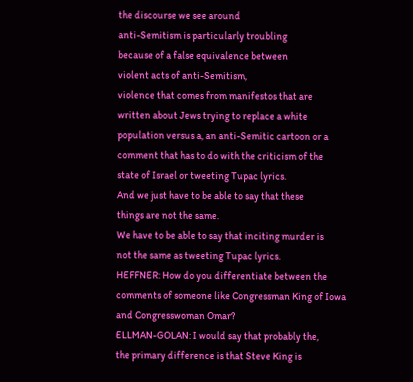the discourse we see around
anti-Semitism is particularly troubling
because of a false equivalence between
violent acts of anti-Semitism,
violence that comes from manifestos that are
written about Jews trying to replace a white
population versus a, an anti-Semitic cartoon or a
comment that has to do with the criticism of the
state of Israel or tweeting Tupac lyrics.
And we just have to be able to say that these
things are not the same.
We have to be able to say that inciting murder is
not the same as tweeting Tupac lyrics.
HEFFNER: How do you differentiate between the
comments of someone like Congressman King of Iowa
and Congresswoman Omar?
ELLMAN-GOLAN: I would say that probably the,
the primary difference is that Steve King is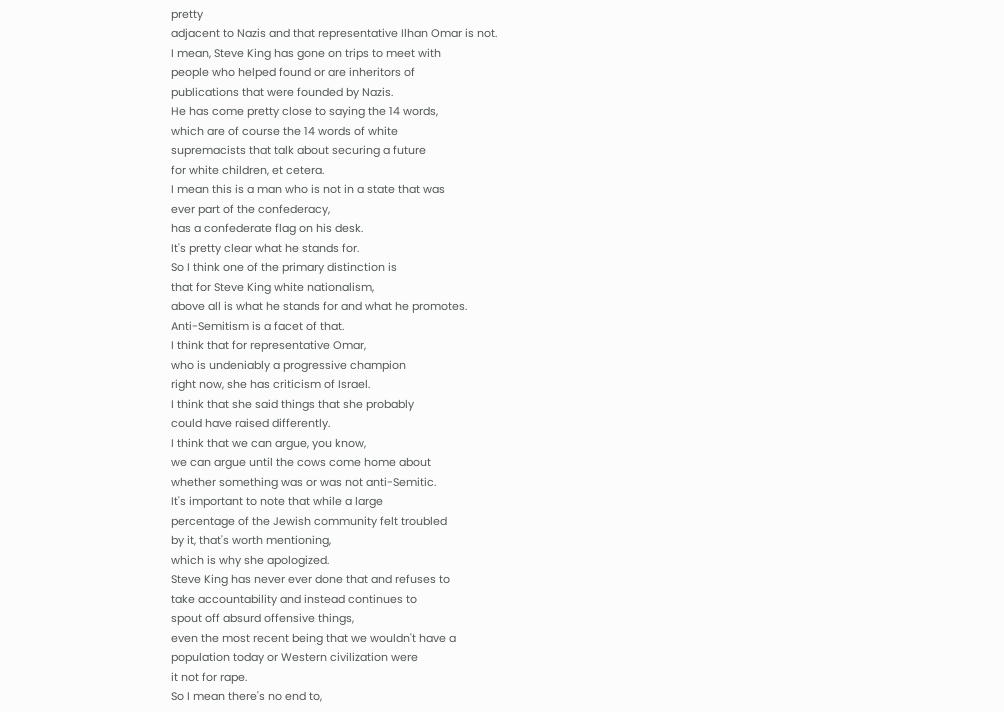pretty
adjacent to Nazis and that representative Ilhan Omar is not.
I mean, Steve King has gone on trips to meet with
people who helped found or are inheritors of
publications that were founded by Nazis.
He has come pretty close to saying the 14 words,
which are of course the 14 words of white
supremacists that talk about securing a future
for white children, et cetera.
I mean this is a man who is not in a state that was
ever part of the confederacy,
has a confederate flag on his desk.
It's pretty clear what he stands for.
So I think one of the primary distinction is
that for Steve King white nationalism,
above all is what he stands for and what he promotes.
Anti-Semitism is a facet of that.
I think that for representative Omar,
who is undeniably a progressive champion
right now, she has criticism of Israel.
I think that she said things that she probably
could have raised differently.
I think that we can argue, you know,
we can argue until the cows come home about
whether something was or was not anti-Semitic.
It's important to note that while a large
percentage of the Jewish community felt troubled
by it, that's worth mentioning,
which is why she apologized.
Steve King has never ever done that and refuses to
take accountability and instead continues to
spout off absurd offensive things,
even the most recent being that we wouldn't have a
population today or Western civilization were
it not for rape.
So I mean there's no end to,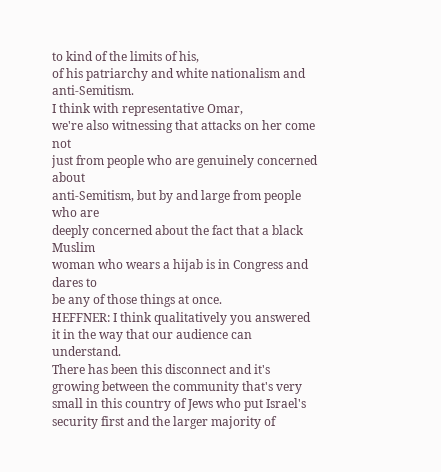to kind of the limits of his,
of his patriarchy and white nationalism and anti-Semitism.
I think with representative Omar,
we're also witnessing that attacks on her come not
just from people who are genuinely concerned about
anti-Semitism, but by and large from people who are
deeply concerned about the fact that a black Muslim
woman who wears a hijab is in Congress and dares to
be any of those things at once.
HEFFNER: I think qualitatively you answered
it in the way that our audience can understand.
There has been this disconnect and it's
growing between the community that's very
small in this country of Jews who put Israel's
security first and the larger majority of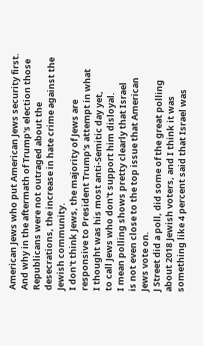American Jews who put American Jews security first.
And why in the aftermath of Trump's election those
Republicans were not outraged about the
desecrations, the increase in hate crime against the
Jewish community.
I don't think Jews, the majority of Jews are
responsive to President Trump's attempt in what
I thought was his most anti-Semitic day yet,
to call Jews who don't support him disloyal.
I mean polling shows pretty clearly that Israel
is not even close to the top issue that American
Jews vote on.
J Street did a poll, did some of the great polling
about 2018 Jewish voters, and I think it was
something like 4 percent said that Israel was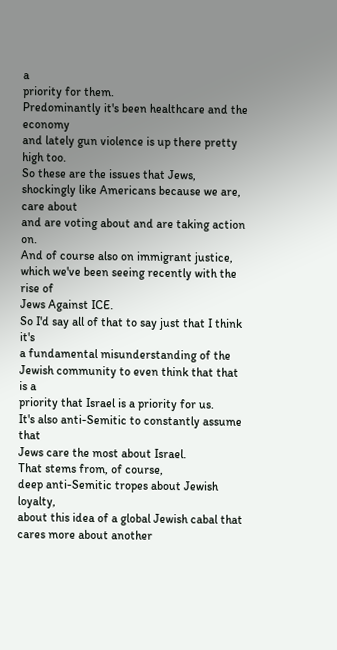a
priority for them.
Predominantly it's been healthcare and the economy
and lately gun violence is up there pretty high too.
So these are the issues that Jews,
shockingly like Americans because we are, care about
and are voting about and are taking action on.
And of course also on immigrant justice,
which we've been seeing recently with the rise of
Jews Against ICE.
So I'd say all of that to say just that I think it's
a fundamental misunderstanding of the
Jewish community to even think that that is a
priority that Israel is a priority for us.
It's also anti-Semitic to constantly assume that
Jews care the most about Israel.
That stems from, of course,
deep anti-Semitic tropes about Jewish loyalty,
about this idea of a global Jewish cabal that
cares more about another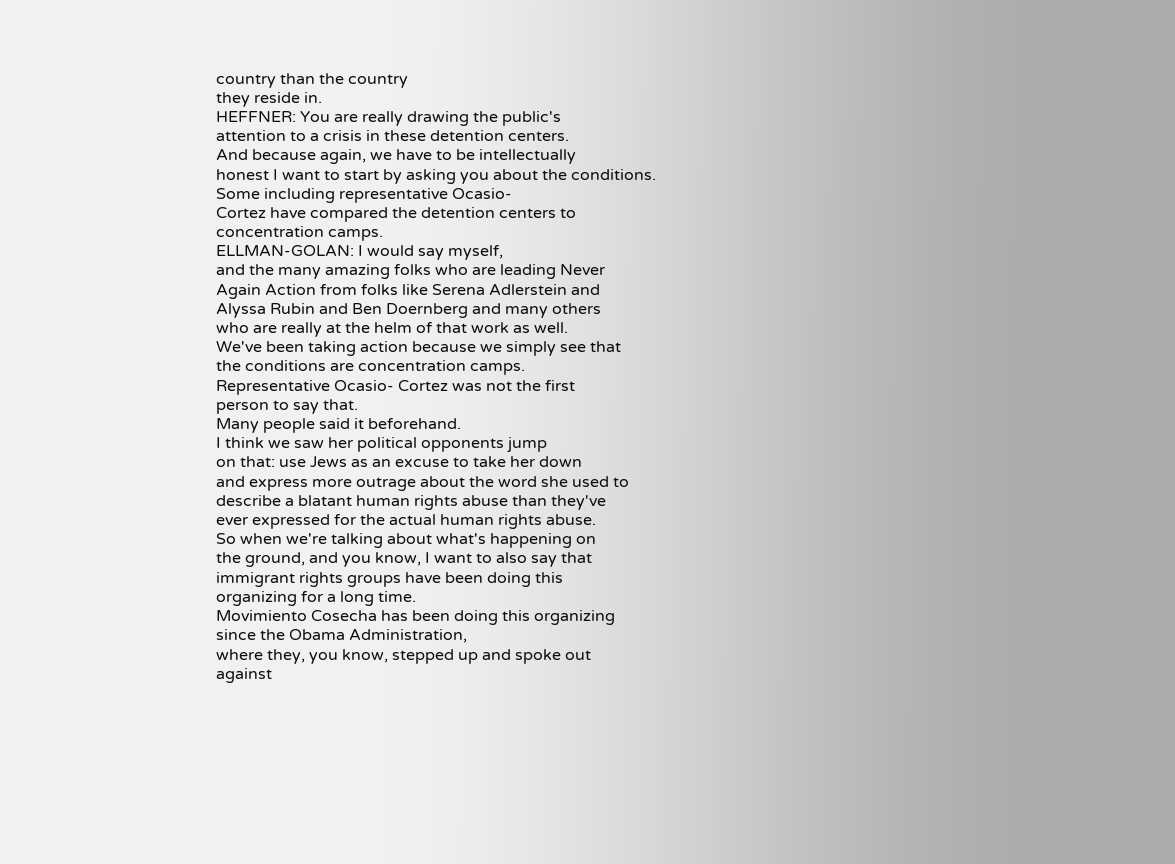country than the country
they reside in.
HEFFNER: You are really drawing the public's
attention to a crisis in these detention centers.
And because again, we have to be intellectually
honest I want to start by asking you about the conditions.
Some including representative Ocasio-
Cortez have compared the detention centers to
concentration camps.
ELLMAN-GOLAN: I would say myself,
and the many amazing folks who are leading Never
Again Action from folks like Serena Adlerstein and
Alyssa Rubin and Ben Doernberg and many others
who are really at the helm of that work as well.
We've been taking action because we simply see that
the conditions are concentration camps.
Representative Ocasio- Cortez was not the first
person to say that.
Many people said it beforehand.
I think we saw her political opponents jump
on that: use Jews as an excuse to take her down
and express more outrage about the word she used to
describe a blatant human rights abuse than they've
ever expressed for the actual human rights abuse.
So when we're talking about what's happening on
the ground, and you know, I want to also say that
immigrant rights groups have been doing this
organizing for a long time.
Movimiento Cosecha has been doing this organizing
since the Obama Administration,
where they, you know, stepped up and spoke out
against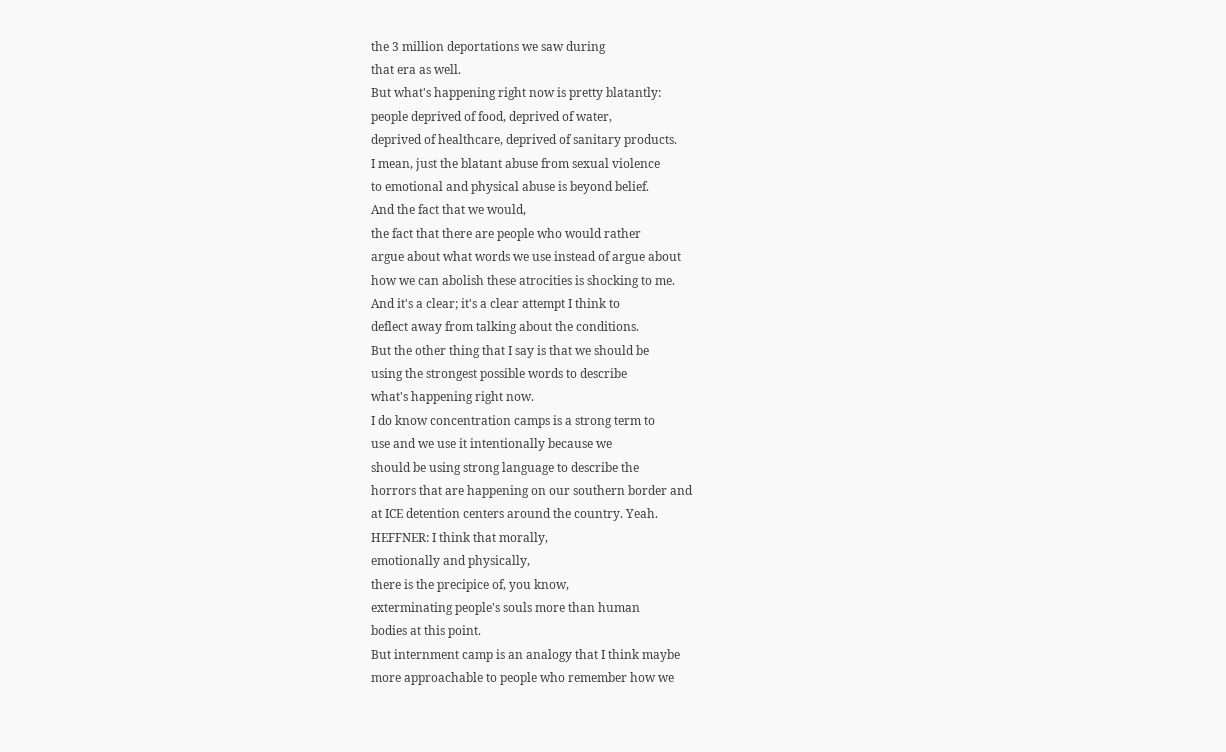the 3 million deportations we saw during
that era as well.
But what's happening right now is pretty blatantly:
people deprived of food, deprived of water,
deprived of healthcare, deprived of sanitary products.
I mean, just the blatant abuse from sexual violence
to emotional and physical abuse is beyond belief.
And the fact that we would,
the fact that there are people who would rather
argue about what words we use instead of argue about
how we can abolish these atrocities is shocking to me.
And it's a clear; it's a clear attempt I think to
deflect away from talking about the conditions.
But the other thing that I say is that we should be
using the strongest possible words to describe
what's happening right now.
I do know concentration camps is a strong term to
use and we use it intentionally because we
should be using strong language to describe the
horrors that are happening on our southern border and
at ICE detention centers around the country. Yeah.
HEFFNER: I think that morally,
emotionally and physically,
there is the precipice of, you know,
exterminating people's souls more than human
bodies at this point.
But internment camp is an analogy that I think maybe
more approachable to people who remember how we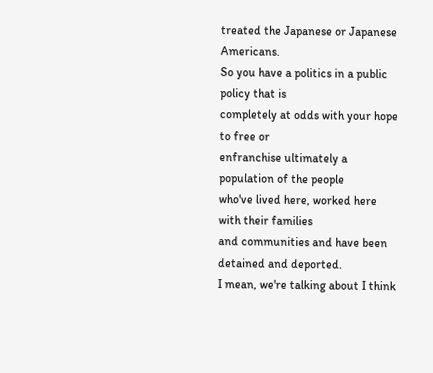treated the Japanese or Japanese Americans.
So you have a politics in a public policy that is
completely at odds with your hope to free or
enfranchise ultimately a population of the people
who've lived here, worked here with their families
and communities and have been detained and deported.
I mean, we're talking about I think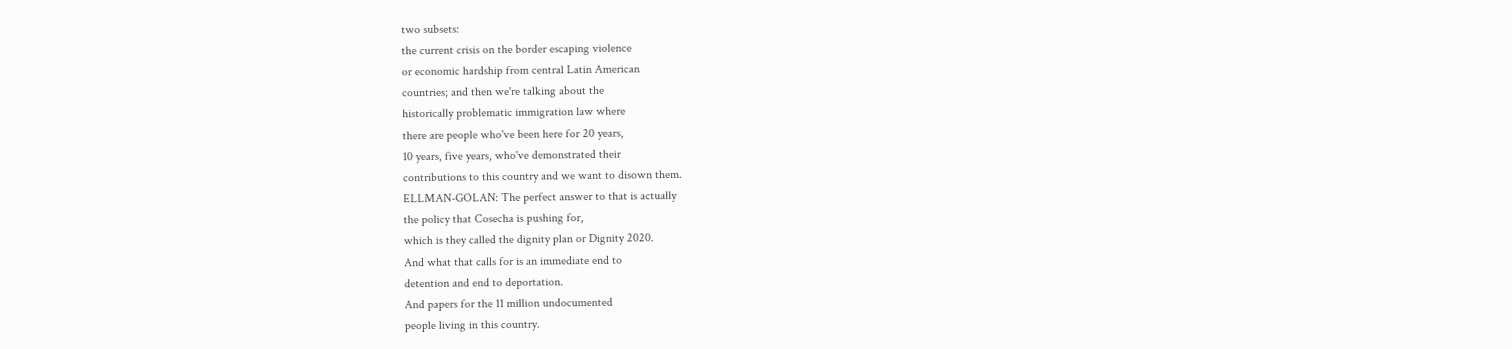two subsets:
the current crisis on the border escaping violence
or economic hardship from central Latin American
countries; and then we're talking about the
historically problematic immigration law where
there are people who've been here for 20 years,
10 years, five years, who've demonstrated their
contributions to this country and we want to disown them.
ELLMAN-GOLAN: The perfect answer to that is actually
the policy that Cosecha is pushing for,
which is they called the dignity plan or Dignity 2020.
And what that calls for is an immediate end to
detention and end to deportation.
And papers for the 11 million undocumented
people living in this country.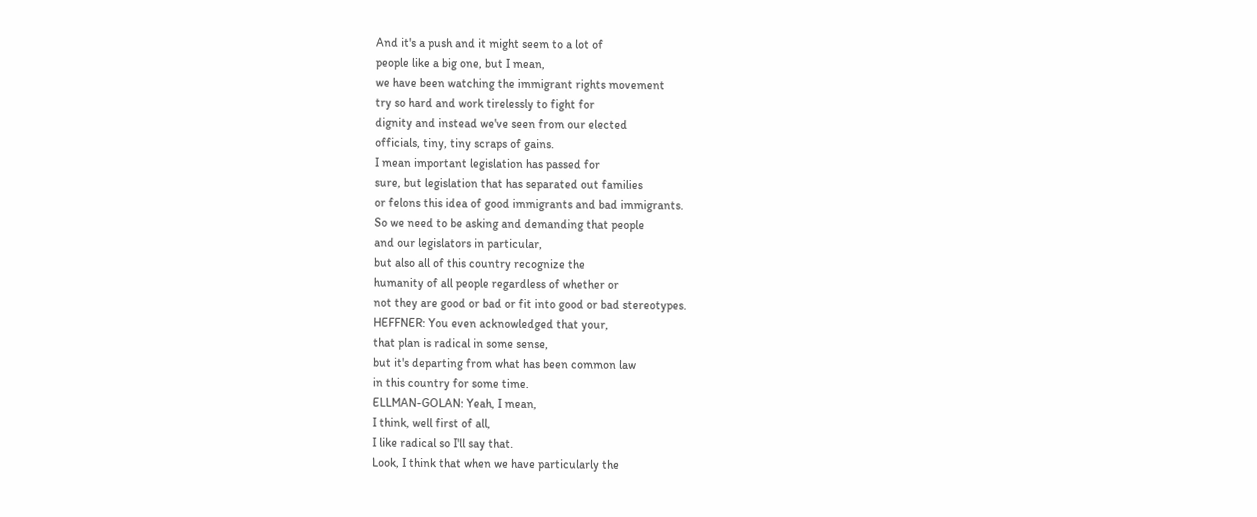And it's a push and it might seem to a lot of
people like a big one, but I mean,
we have been watching the immigrant rights movement
try so hard and work tirelessly to fight for
dignity and instead we've seen from our elected
officials, tiny, tiny scraps of gains.
I mean important legislation has passed for
sure, but legislation that has separated out families
or felons this idea of good immigrants and bad immigrants.
So we need to be asking and demanding that people
and our legislators in particular,
but also all of this country recognize the
humanity of all people regardless of whether or
not they are good or bad or fit into good or bad stereotypes.
HEFFNER: You even acknowledged that your,
that plan is radical in some sense,
but it's departing from what has been common law
in this country for some time.
ELLMAN-GOLAN: Yeah, I mean,
I think, well first of all,
I like radical so I'll say that.
Look, I think that when we have particularly the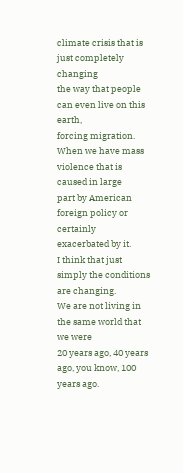climate crisis that is just completely changing
the way that people can even live on this earth,
forcing migration.
When we have mass violence that is caused in large
part by American foreign policy or certainly
exacerbated by it.
I think that just simply the conditions are changing.
We are not living in the same world that we were
20 years ago, 40 years ago, you know, 100 years ago.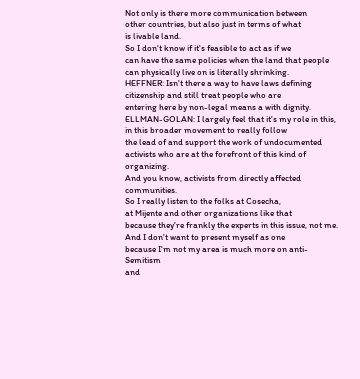Not only is there more communication between
other countries, but also just in terms of what
is livable land.
So I don't know if it's feasible to act as if we
can have the same policies when the land that people
can physically live on is literally shrinking.
HEFFNER: Isn't there a way to have laws defining
citizenship and still treat people who are
entering here by non-legal means a with dignity.
ELLMAN-GOLAN: I largely feel that it's my role in this,
in this broader movement to really follow
the lead of and support the work of undocumented
activists who are at the forefront of this kind of organizing.
And you know, activists from directly affected communities.
So I really listen to the folks at Cosecha,
at Mijente and other organizations like that
because they're frankly the experts in this issue, not me.
And I don't want to present myself as one
because I'm not my area is much more on anti-Semitism
and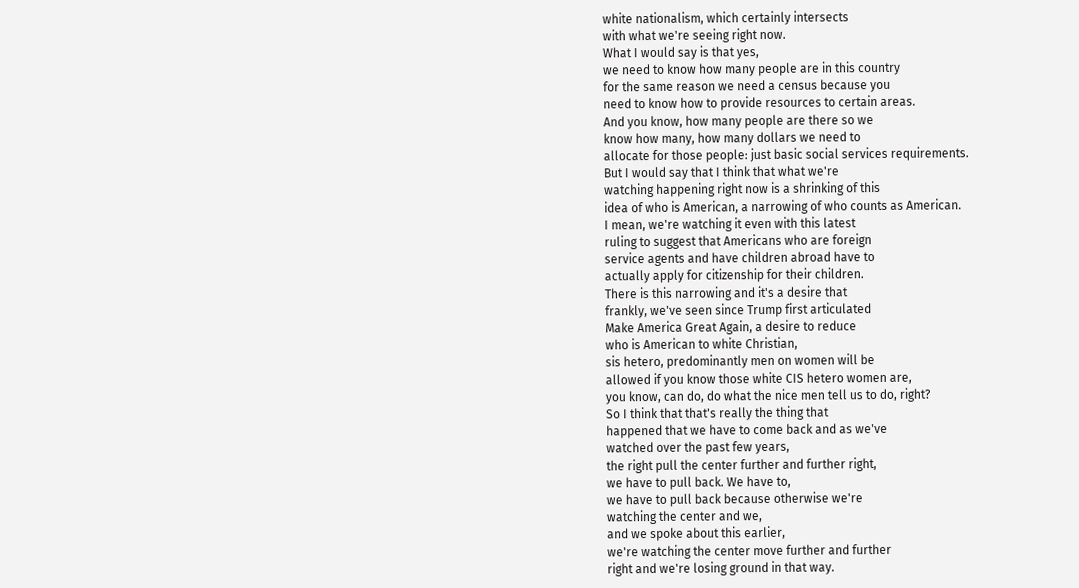white nationalism, which certainly intersects
with what we're seeing right now.
What I would say is that yes,
we need to know how many people are in this country
for the same reason we need a census because you
need to know how to provide resources to certain areas.
And you know, how many people are there so we
know how many, how many dollars we need to
allocate for those people: just basic social services requirements.
But I would say that I think that what we're
watching happening right now is a shrinking of this
idea of who is American, a narrowing of who counts as American.
I mean, we're watching it even with this latest
ruling to suggest that Americans who are foreign
service agents and have children abroad have to
actually apply for citizenship for their children.
There is this narrowing and it's a desire that
frankly, we've seen since Trump first articulated
Make America Great Again, a desire to reduce
who is American to white Christian,
sis hetero, predominantly men on women will be
allowed if you know those white CIS hetero women are,
you know, can do, do what the nice men tell us to do, right?
So I think that that's really the thing that
happened that we have to come back and as we've
watched over the past few years,
the right pull the center further and further right,
we have to pull back. We have to,
we have to pull back because otherwise we're
watching the center and we,
and we spoke about this earlier,
we're watching the center move further and further
right and we're losing ground in that way.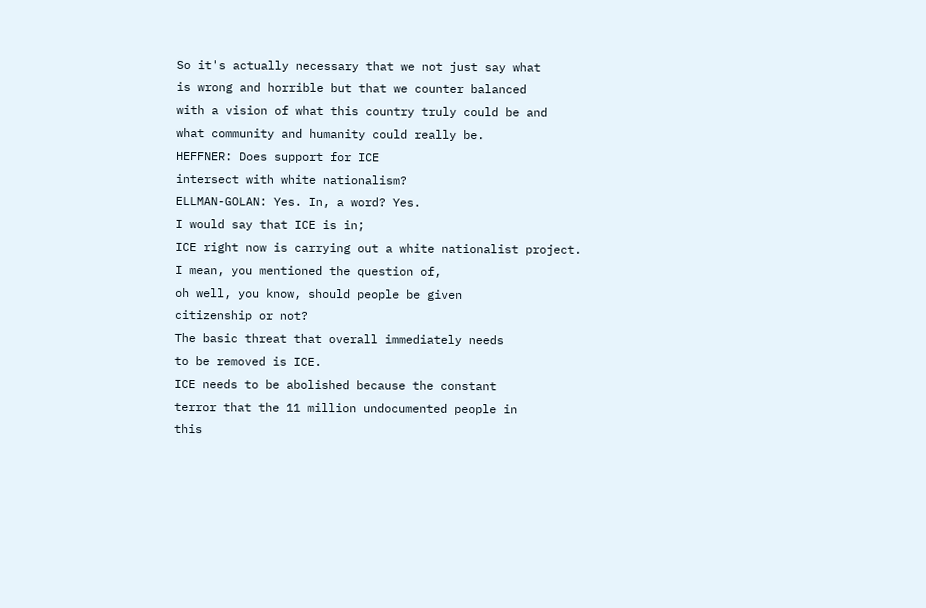So it's actually necessary that we not just say what
is wrong and horrible but that we counter balanced
with a vision of what this country truly could be and
what community and humanity could really be.
HEFFNER: Does support for ICE
intersect with white nationalism?
ELLMAN-GOLAN: Yes. In, a word? Yes.
I would say that ICE is in;
ICE right now is carrying out a white nationalist project.
I mean, you mentioned the question of,
oh well, you know, should people be given
citizenship or not?
The basic threat that overall immediately needs
to be removed is ICE.
ICE needs to be abolished because the constant
terror that the 11 million undocumented people in
this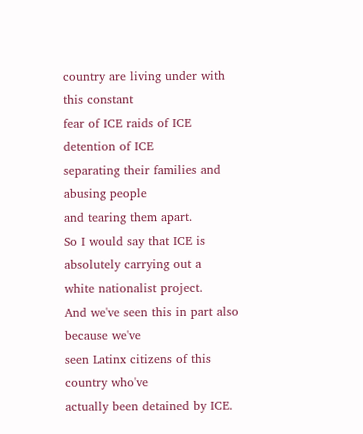country are living under with this constant
fear of ICE raids of ICE detention of ICE
separating their families and abusing people
and tearing them apart.
So I would say that ICE is absolutely carrying out a
white nationalist project.
And we've seen this in part also because we've
seen Latinx citizens of this country who've
actually been detained by ICE.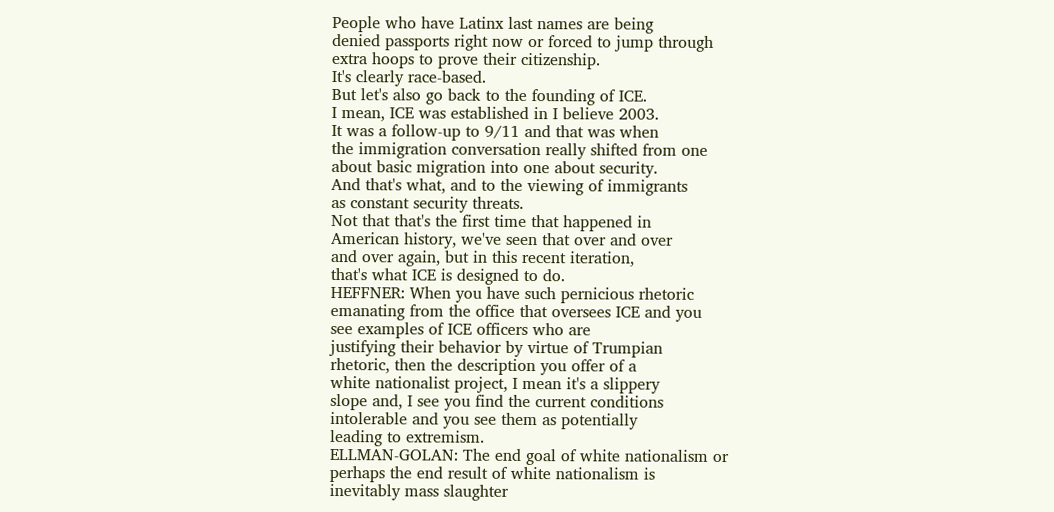People who have Latinx last names are being
denied passports right now or forced to jump through
extra hoops to prove their citizenship.
It's clearly race-based.
But let's also go back to the founding of ICE.
I mean, ICE was established in I believe 2003.
It was a follow-up to 9/11 and that was when
the immigration conversation really shifted from one
about basic migration into one about security.
And that's what, and to the viewing of immigrants
as constant security threats.
Not that that's the first time that happened in
American history, we've seen that over and over
and over again, but in this recent iteration,
that's what ICE is designed to do.
HEFFNER: When you have such pernicious rhetoric
emanating from the office that oversees ICE and you
see examples of ICE officers who are
justifying their behavior by virtue of Trumpian
rhetoric, then the description you offer of a
white nationalist project, I mean it's a slippery
slope and, I see you find the current conditions
intolerable and you see them as potentially
leading to extremism.
ELLMAN-GOLAN: The end goal of white nationalism or
perhaps the end result of white nationalism is
inevitably mass slaughter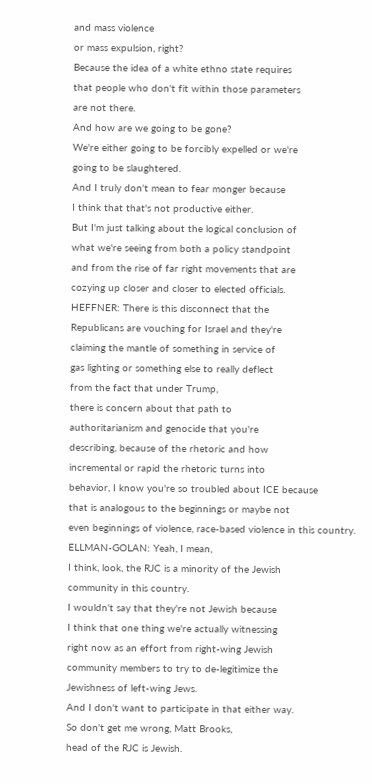and mass violence
or mass expulsion, right?
Because the idea of a white ethno state requires
that people who don't fit within those parameters
are not there.
And how are we going to be gone?
We're either going to be forcibly expelled or we're
going to be slaughtered.
And I truly don't mean to fear monger because
I think that that's not productive either.
But I'm just talking about the logical conclusion of
what we're seeing from both a policy standpoint
and from the rise of far right movements that are
cozying up closer and closer to elected officials.
HEFFNER: There is this disconnect that the
Republicans are vouching for Israel and they're
claiming the mantle of something in service of
gas lighting or something else to really deflect
from the fact that under Trump,
there is concern about that path to
authoritarianism and genocide that you're
describing, because of the rhetoric and how
incremental or rapid the rhetoric turns into
behavior, I know you're so troubled about ICE because
that is analogous to the beginnings or maybe not
even beginnings of violence, race-based violence in this country.
ELLMAN-GOLAN: Yeah, I mean,
I think, look, the RJC is a minority of the Jewish
community in this country.
I wouldn't say that they're not Jewish because
I think that one thing we're actually witnessing
right now as an effort from right-wing Jewish
community members to try to de-legitimize the
Jewishness of left-wing Jews.
And I don't want to participate in that either way.
So don't get me wrong, Matt Brooks,
head of the RJC is Jewish.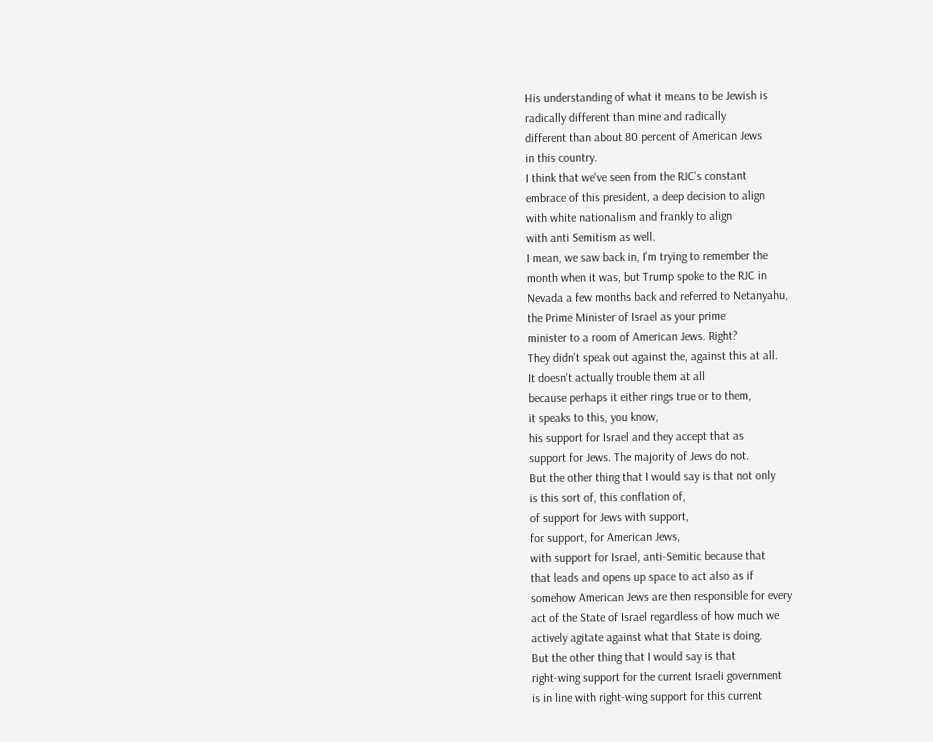His understanding of what it means to be Jewish is
radically different than mine and radically
different than about 80 percent of American Jews
in this country.
I think that we've seen from the RJC's constant
embrace of this president, a deep decision to align
with white nationalism and frankly to align
with anti Semitism as well.
I mean, we saw back in, I'm trying to remember the
month when it was, but Trump spoke to the RJC in
Nevada a few months back and referred to Netanyahu,
the Prime Minister of Israel as your prime
minister to a room of American Jews. Right?
They didn't speak out against the, against this at all.
It doesn't actually trouble them at all
because perhaps it either rings true or to them,
it speaks to this, you know,
his support for Israel and they accept that as
support for Jews. The majority of Jews do not.
But the other thing that I would say is that not only
is this sort of, this conflation of,
of support for Jews with support,
for support, for American Jews,
with support for Israel, anti-Semitic because that
that leads and opens up space to act also as if
somehow American Jews are then responsible for every
act of the State of Israel regardless of how much we
actively agitate against what that State is doing.
But the other thing that I would say is that
right-wing support for the current Israeli government
is in line with right-wing support for this current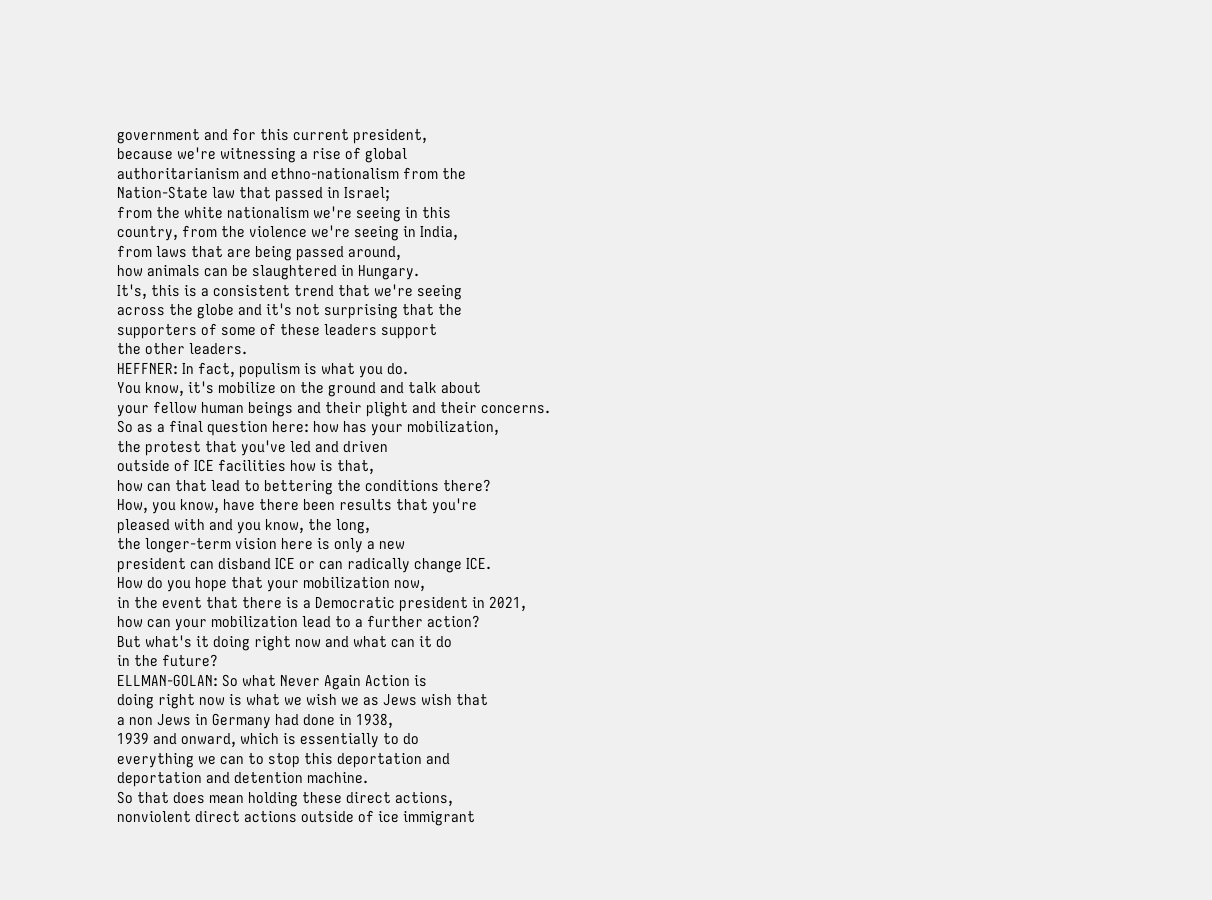government and for this current president,
because we're witnessing a rise of global
authoritarianism and ethno-nationalism from the
Nation-State law that passed in Israel;
from the white nationalism we're seeing in this
country, from the violence we're seeing in India,
from laws that are being passed around,
how animals can be slaughtered in Hungary.
It's, this is a consistent trend that we're seeing
across the globe and it's not surprising that the
supporters of some of these leaders support
the other leaders.
HEFFNER: In fact, populism is what you do.
You know, it's mobilize on the ground and talk about
your fellow human beings and their plight and their concerns.
So as a final question here: how has your mobilization,
the protest that you've led and driven
outside of ICE facilities how is that,
how can that lead to bettering the conditions there?
How, you know, have there been results that you're
pleased with and you know, the long,
the longer-term vision here is only a new
president can disband ICE or can radically change ICE.
How do you hope that your mobilization now,
in the event that there is a Democratic president in 2021,
how can your mobilization lead to a further action?
But what's it doing right now and what can it do
in the future?
ELLMAN-GOLAN: So what Never Again Action is
doing right now is what we wish we as Jews wish that
a non Jews in Germany had done in 1938,
1939 and onward, which is essentially to do
everything we can to stop this deportation and
deportation and detention machine.
So that does mean holding these direct actions,
nonviolent direct actions outside of ice immigrant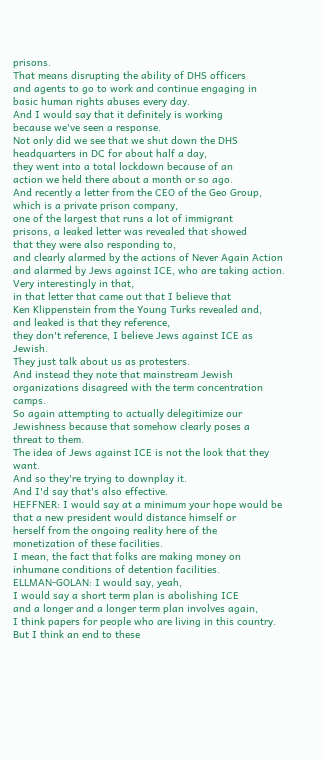prisons.
That means disrupting the ability of DHS officers
and agents to go to work and continue engaging in
basic human rights abuses every day.
And I would say that it definitely is working
because we've seen a response.
Not only did we see that we shut down the DHS
headquarters in DC for about half a day,
they went into a total lockdown because of an
action we held there about a month or so ago.
And recently a letter from the CEO of the Geo Group,
which is a private prison company,
one of the largest that runs a lot of immigrant
prisons, a leaked letter was revealed that showed
that they were also responding to,
and clearly alarmed by the actions of Never Again Action
and alarmed by Jews against ICE, who are taking action.
Very interestingly in that,
in that letter that came out that I believe that
Ken Klippenstein from the Young Turks revealed and,
and leaked is that they reference,
they don't reference, I believe Jews against ICE as Jewish.
They just talk about us as protesters.
And instead they note that mainstream Jewish
organizations disagreed with the term concentration camps.
So again attempting to actually delegitimize our
Jewishness because that somehow clearly poses a
threat to them.
The idea of Jews against ICE is not the look that they want.
And so they're trying to downplay it.
And I'd say that's also effective.
HEFFNER: I would say at a minimum your hope would be
that a new president would distance himself or
herself from the ongoing reality here of the
monetization of these facilities.
I mean, the fact that folks are making money on
inhumane conditions of detention facilities.
ELLMAN-GOLAN: I would say, yeah,
I would say a short term plan is abolishing ICE
and a longer and a longer term plan involves again,
I think papers for people who are living in this country.
But I think an end to these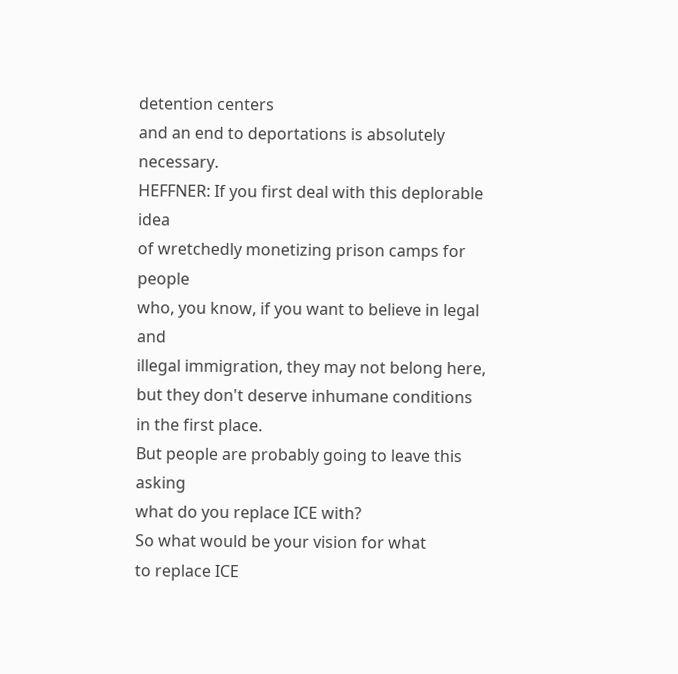detention centers
and an end to deportations is absolutely necessary.
HEFFNER: If you first deal with this deplorable idea
of wretchedly monetizing prison camps for people
who, you know, if you want to believe in legal and
illegal immigration, they may not belong here,
but they don't deserve inhumane conditions
in the first place.
But people are probably going to leave this asking
what do you replace ICE with?
So what would be your vision for what
to replace ICE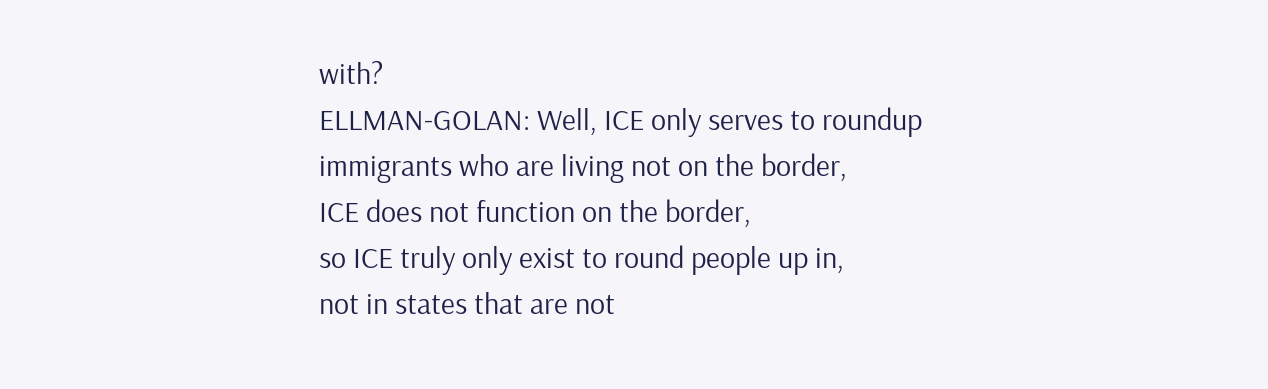with?
ELLMAN-GOLAN: Well, ICE only serves to roundup
immigrants who are living not on the border,
ICE does not function on the border,
so ICE truly only exist to round people up in,
not in states that are not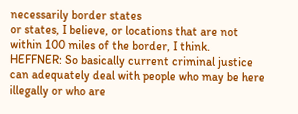necessarily border states
or states, I believe, or locations that are not
within 100 miles of the border, I think.
HEFFNER: So basically current criminal justice
can adequately deal with people who may be here
illegally or who are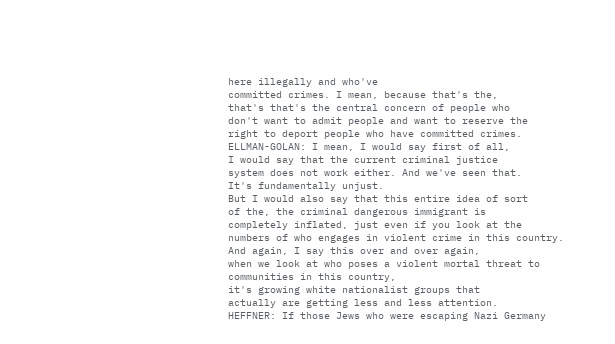here illegally and who've
committed crimes. I mean, because that's the,
that's that's the central concern of people who
don't want to admit people and want to reserve the
right to deport people who have committed crimes.
ELLMAN-GOLAN: I mean, I would say first of all,
I would say that the current criminal justice
system does not work either. And we've seen that.
It's fundamentally unjust.
But I would also say that this entire idea of sort
of the, the criminal dangerous immigrant is
completely inflated, just even if you look at the
numbers of who engages in violent crime in this country.
And again, I say this over and over again,
when we look at who poses a violent mortal threat to
communities in this country,
it's growing white nationalist groups that
actually are getting less and less attention.
HEFFNER: If those Jews who were escaping Nazi Germany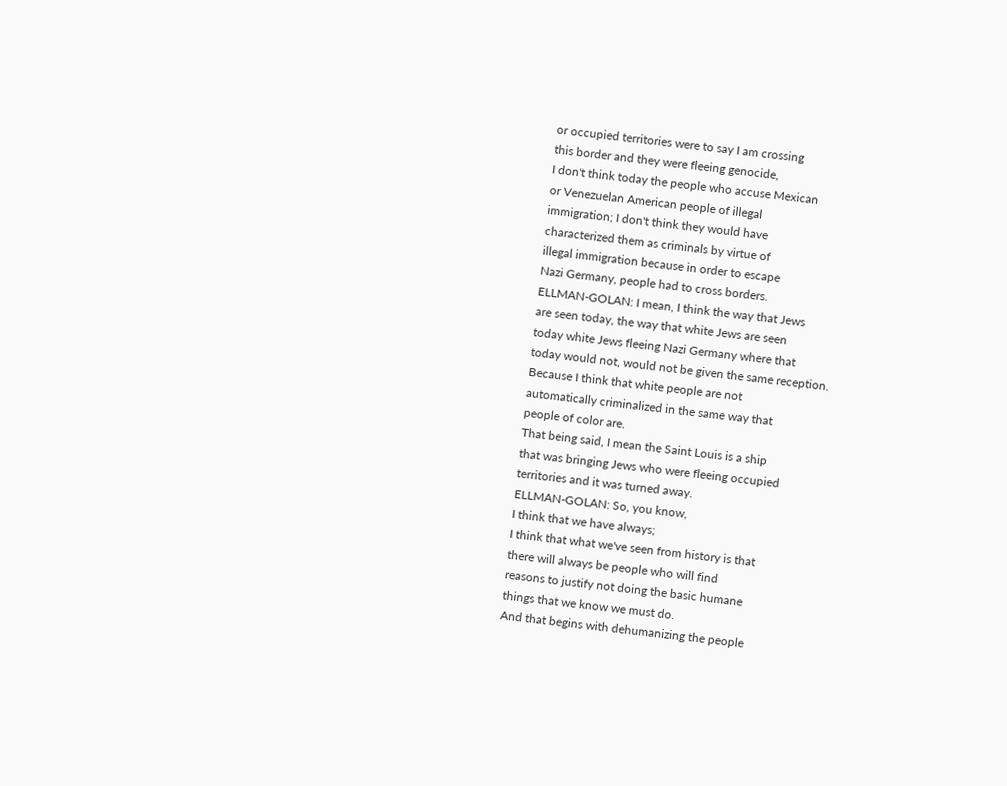or occupied territories were to say I am crossing
this border and they were fleeing genocide,
I don't think today the people who accuse Mexican
or Venezuelan American people of illegal
immigration; I don't think they would have
characterized them as criminals by virtue of
illegal immigration because in order to escape
Nazi Germany, people had to cross borders.
ELLMAN-GOLAN: I mean, I think the way that Jews
are seen today, the way that white Jews are seen
today white Jews fleeing Nazi Germany where that
today would not, would not be given the same reception.
Because I think that white people are not
automatically criminalized in the same way that
people of color are.
That being said, I mean the Saint Louis is a ship
that was bringing Jews who were fleeing occupied
territories and it was turned away.
ELLMAN-GOLAN: So, you know,
I think that we have always;
I think that what we've seen from history is that
there will always be people who will find
reasons to justify not doing the basic humane
things that we know we must do.
And that begins with dehumanizing the people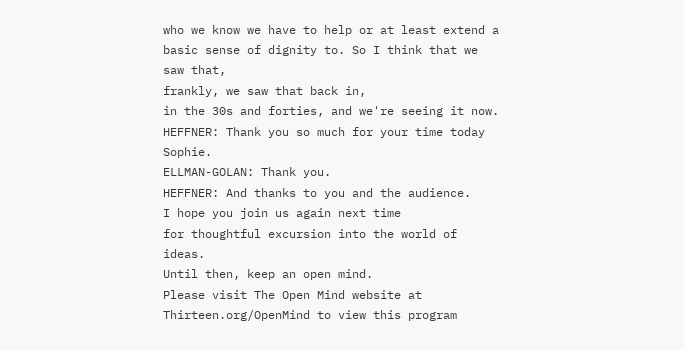who we know we have to help or at least extend a
basic sense of dignity to. So I think that we saw that,
frankly, we saw that back in,
in the 30s and forties, and we're seeing it now.
HEFFNER: Thank you so much for your time today Sophie.
ELLMAN-GOLAN: Thank you.
HEFFNER: And thanks to you and the audience.
I hope you join us again next time
for thoughtful excursion into the world of ideas.
Until then, keep an open mind.
Please visit The Open Mind website at
Thirteen.org/OpenMind to view this program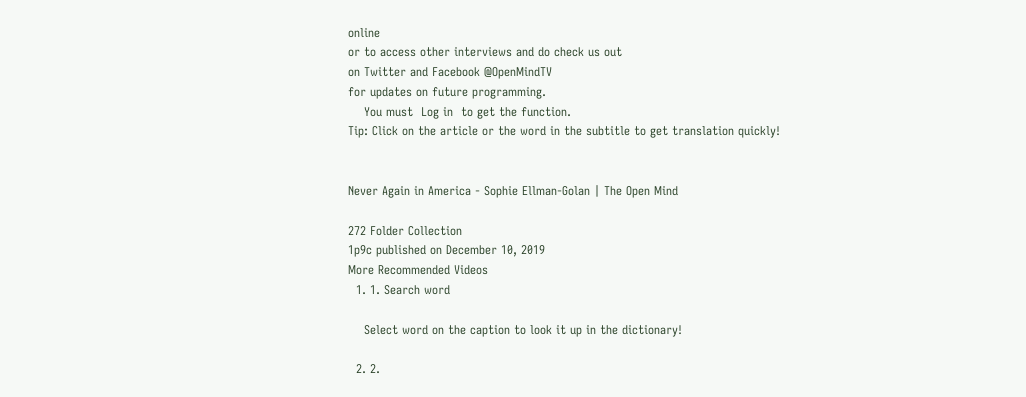online
or to access other interviews and do check us out
on Twitter and Facebook @OpenMindTV
for updates on future programming.
    You must  Log in  to get the function.
Tip: Click on the article or the word in the subtitle to get translation quickly!


Never Again in America - Sophie Ellman-Golan | The Open Mind

272 Folder Collection
1p9c published on December 10, 2019
More Recommended Videos
  1. 1. Search word

    Select word on the caption to look it up in the dictionary!

  2. 2.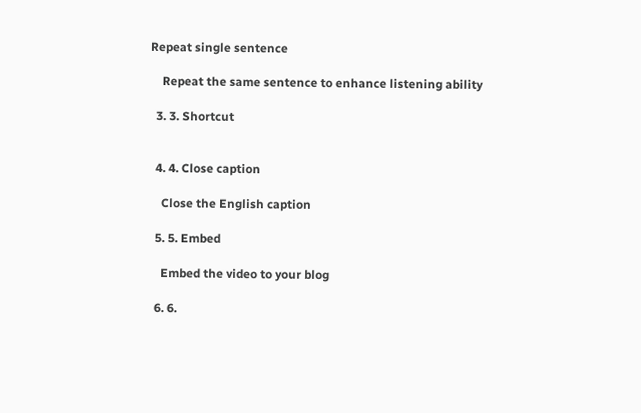Repeat single sentence

    Repeat the same sentence to enhance listening ability

  3. 3. Shortcut


  4. 4. Close caption

    Close the English caption

  5. 5. Embed

    Embed the video to your blog

  6. 6.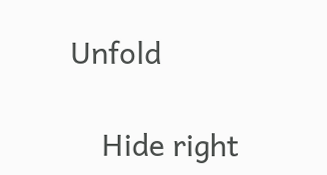Unfold

    Hide right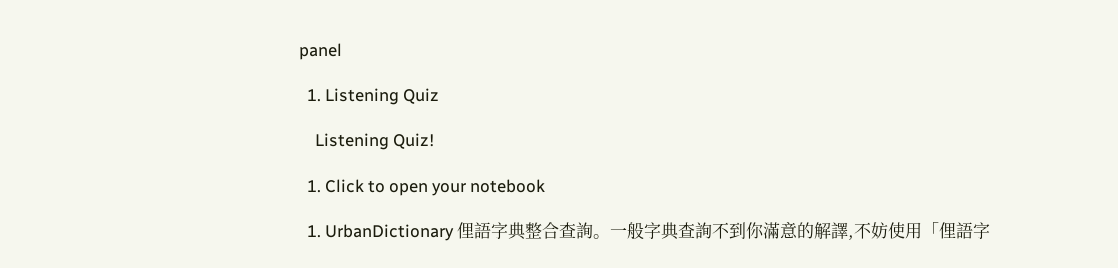panel

  1. Listening Quiz

    Listening Quiz!

  1. Click to open your notebook

  1. UrbanDictionary 俚語字典整合查詢。一般字典查詢不到你滿意的解譯,不妨使用「俚語字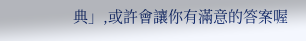典」,或許會讓你有滿意的答案喔